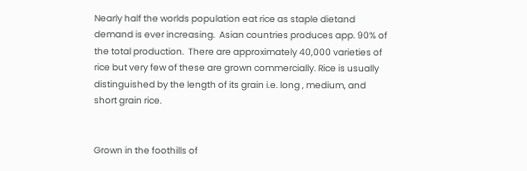Nearly half the worlds population eat rice as staple dietand demand is ever increasing.  Asian countries produces app. 90% of the total production.  There are approximately 40,000 varieties of rice but very few of these are grown commercially. Rice is usually distinguished by the length of its grain i.e. long , medium, and short grain rice.


Grown in the foothills of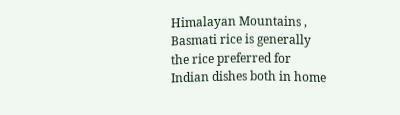Himalayan Mountains , Basmati rice is generally the rice preferred for Indian dishes both in home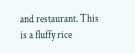and restaurant. This is a fluffy rice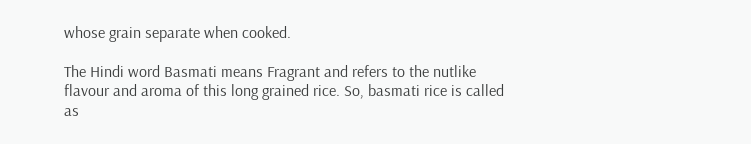whose grain separate when cooked.

The Hindi word Basmati means Fragrant and refers to the nutlike flavour and aroma of this long grained rice. So, basmati rice is called as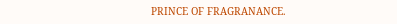PRINCE OF FRAGRANANCE.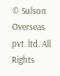© Sulson Overseas pvt. ltd. All Rights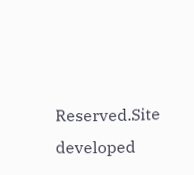Reserved.Site developed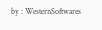by : WesternSoftwares